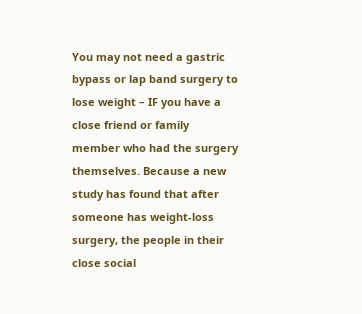You may not need a gastric bypass or lap band surgery to lose weight – IF you have a close friend or family member who had the surgery themselves. Because a new study has found that after someone has weight-loss surgery, the people in their close social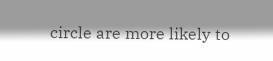circle are more likely to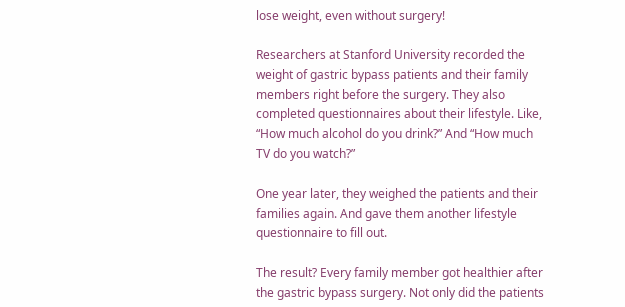lose weight, even without surgery!

Researchers at Stanford University recorded the weight of gastric bypass patients and their family members right before the surgery. They also completed questionnaires about their lifestyle. Like, “How much alcohol do you drink?” And “How much TV do you watch?”

One year later, they weighed the patients and their families again. And gave them another lifestyle questionnaire to fill out.

The result? Every family member got healthier after the gastric bypass surgery. Not only did the patients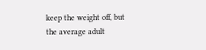keep the weight off, but the average adult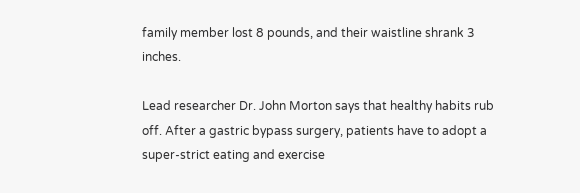family member lost 8 pounds, and their waistline shrank 3 inches.

Lead researcher Dr. John Morton says that healthy habits rub off. After a gastric bypass surgery, patients have to adopt a super-strict eating and exercise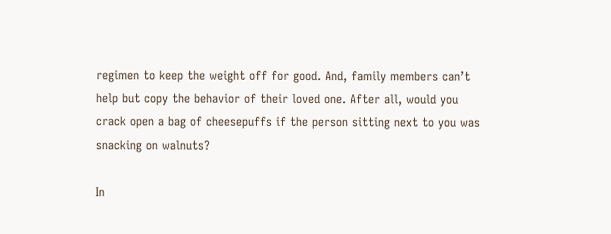regimen to keep the weight off for good. And, family members can’t help but copy the behavior of their loved one. After all, would you crack open a bag of cheesepuffs if the person sitting next to you was snacking on walnuts?

In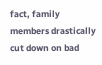fact, family members drastically cut down on bad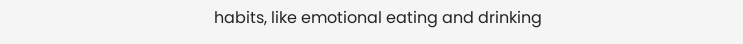habits, like emotional eating and drinking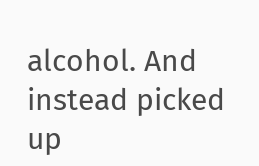alcohol. And instead picked up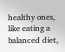healthy ones, like eating a balanced diet,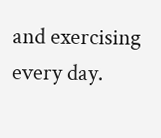and exercising every day.